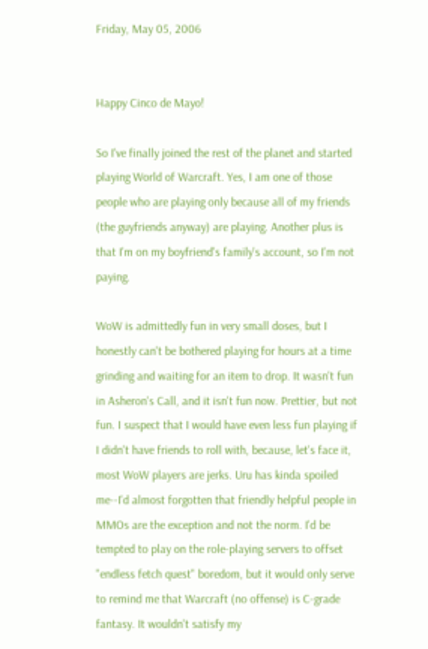Friday, May 05, 2006


Happy Cinco de Mayo!

So I've finally joined the rest of the planet and started playing World of Warcraft. Yes, I am one of those people who are playing only because all of my friends (the guyfriends anyway) are playing. Another plus is that I'm on my boyfriend's family's account, so I'm not paying.

WoW is admittedly fun in very small doses, but I honestly can't be bothered playing for hours at a time grinding and waiting for an item to drop. It wasn't fun in Asheron's Call, and it isn't fun now. Prettier, but not fun. I suspect that I would have even less fun playing if I didn't have friends to roll with, because, let's face it, most WoW players are jerks. Uru has kinda spoiled me--I'd almost forgotten that friendly helpful people in MMOs are the exception and not the norm. I'd be tempted to play on the role-playing servers to offset "endless fetch quest" boredom, but it would only serve to remind me that Warcraft (no offense) is C-grade fantasy. It wouldn't satisfy my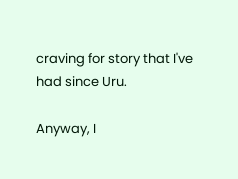craving for story that I've had since Uru.

Anyway, I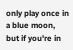only play once in a blue moon, but if you're in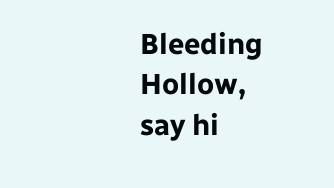Bleeding Hollow, say hi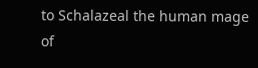to Schalazeal the human mage of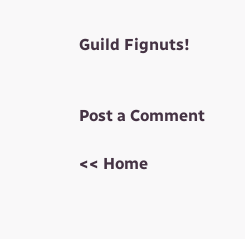Guild Fignuts!


Post a Comment

<< Home